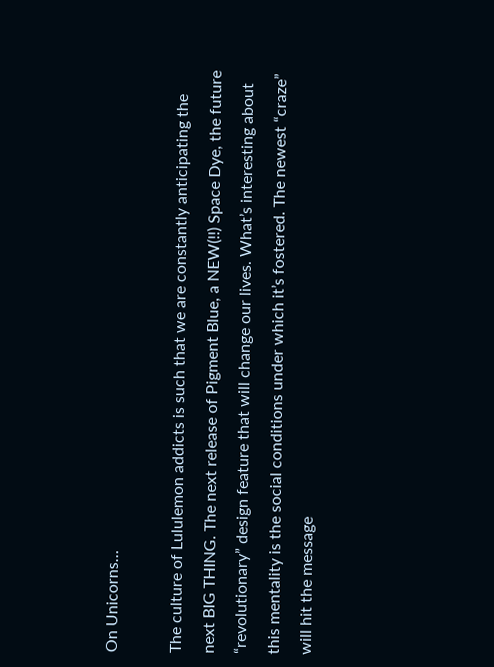On Unicorns…

The culture of Lululemon addicts is such that we are constantly anticipating the next BIG THING. The next release of Pigment Blue, a NEW(!!) Space Dye, the future “revolutionary” design feature that will change our lives. What’s interesting about this mentality is the social conditions under which it’s fostered. The newest “craze” will hit the message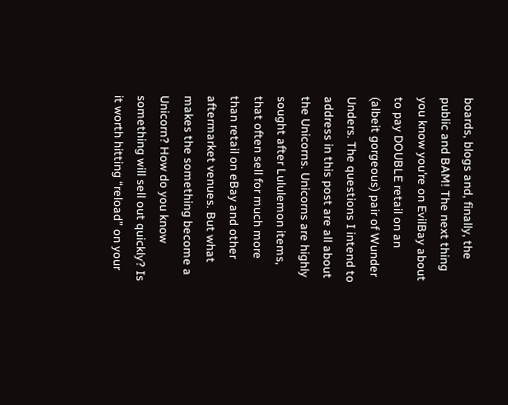boards, blogs and, finally, the public and BAM! The next thing you know you’re on EvilBay about to pay DOUBLE retail on an (albeit gorgeous) pair of Wunder Unders. The questions I intend to address in this post are all about the Unicorns. Unicorns are highly sought after Lululemon items, that often sell for much more than retail on eBay and other aftermarket venues. But what makes the something become a Unicorn? How do you know something will sell out quickly? Is it worth hitting “reload” on your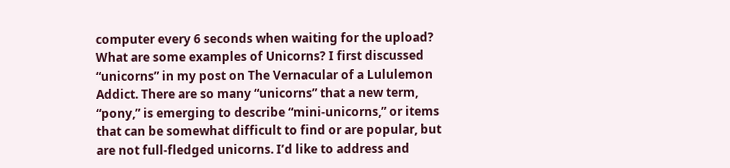computer every 6 seconds when waiting for the upload? What are some examples of Unicorns? I first discussed “unicorns” in my post on The Vernacular of a Lululemon Addict. There are so many “unicorns” that a new term, “pony,” is emerging to describe “mini-unicorns,” or items that can be somewhat difficult to find or are popular, but are not full-fledged unicorns. I’d like to address and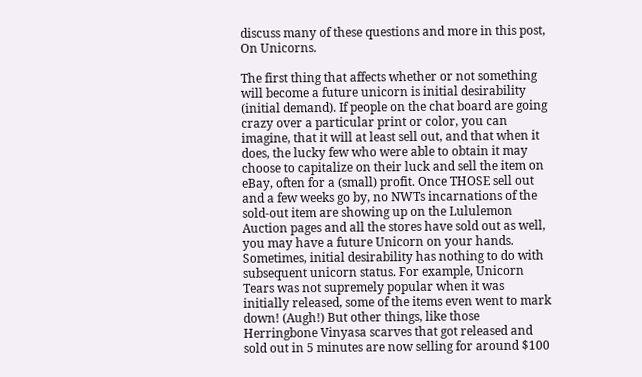discuss many of these questions and more in this post, On Unicorns.

The first thing that affects whether or not something will become a future unicorn is initial desirability (initial demand). If people on the chat board are going crazy over a particular print or color, you can imagine, that it will at least sell out, and that when it does, the lucky few who were able to obtain it may choose to capitalize on their luck and sell the item on eBay, often for a (small) profit. Once THOSE sell out and a few weeks go by, no NWTs incarnations of the sold-out item are showing up on the Lululemon Auction pages and all the stores have sold out as well, you may have a future Unicorn on your hands. Sometimes, initial desirability has nothing to do with subsequent unicorn status. For example, Unicorn Tears was not supremely popular when it was initially released, some of the items even went to mark down! (Augh!) But other things, like those Herringbone Vinyasa scarves that got released and sold out in 5 minutes are now selling for around $100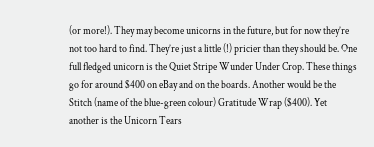(or more!). They may become unicorns in the future, but for now they’re not too hard to find. They’re just a little (!) pricier than they should be. One full fledged unicorn is the Quiet Stripe Wunder Under Crop. These things go for around $400 on eBay and on the boards. Another would be the Stitch (name of the blue-green colour) Gratitude Wrap ($400). Yet another is the Unicorn Tears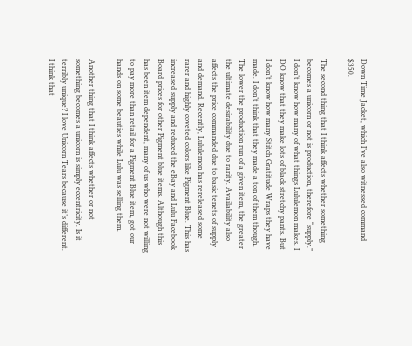Down Time Jacket, which I’ve also witnessed command $350.

The second thing that I think affects whether something becomes a unicorn or not is production, therefore “supply.” I don’t know how many of what things Lululemon makes. I DO know that they make lots of black stretchy pants. But I don’t know how many Stitch Gratitude Wraps they have made. I don’t think that they made a ton of them though. The lower the production run of a given item, the greater the ultimate desirability due to rarity. Availability also affects the price commanded due to basic tenets of supply and demand. Recently, Lululemon has rereleased some rarer and highly coveted colors like Pigment Blue. This has increased supply and reduced the eBay and Lulu Facebook Board prices for other Pigment blue items. Although this has been item dependent, many of us who were not willing to pay more than retail for a Pigment Blue item, got our hands on some beauties while Lulu was selling them.

Another thing that I think affects whether or not something becomes a unicorn is simply eccentricity. Is it terribly unique? I love Unicorn Tears because it’s different. I think that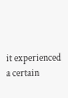it experienced a certain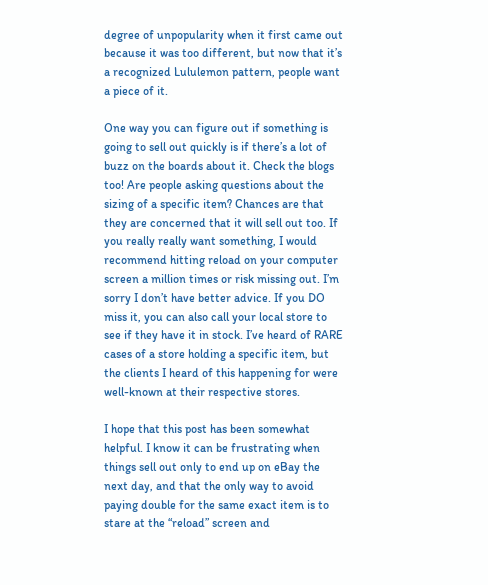degree of unpopularity when it first came out because it was too different, but now that it’s a recognized Lululemon pattern, people want a piece of it.

One way you can figure out if something is going to sell out quickly is if there’s a lot of buzz on the boards about it. Check the blogs too! Are people asking questions about the sizing of a specific item? Chances are that they are concerned that it will sell out too. If you really really want something, I would recommend hitting reload on your computer screen a million times or risk missing out. I’m sorry I don’t have better advice. If you DO miss it, you can also call your local store to see if they have it in stock. I’ve heard of RARE cases of a store holding a specific item, but the clients I heard of this happening for were well-known at their respective stores.

I hope that this post has been somewhat helpful. I know it can be frustrating when things sell out only to end up on eBay the next day, and that the only way to avoid paying double for the same exact item is to stare at the “reload” screen and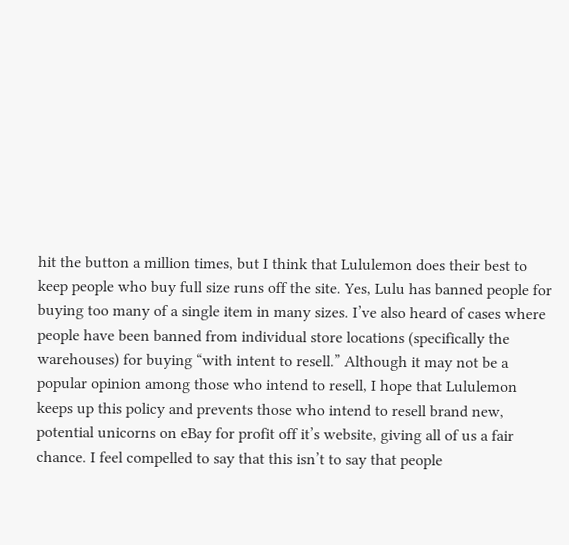hit the button a million times, but I think that Lululemon does their best to keep people who buy full size runs off the site. Yes, Lulu has banned people for buying too many of a single item in many sizes. I’ve also heard of cases where people have been banned from individual store locations (specifically the warehouses) for buying “with intent to resell.” Although it may not be a popular opinion among those who intend to resell, I hope that Lululemon keeps up this policy and prevents those who intend to resell brand new, potential unicorns on eBay for profit off it’s website, giving all of us a fair chance. I feel compelled to say that this isn’t to say that people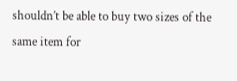shouldn’t be able to buy two sizes of the same item for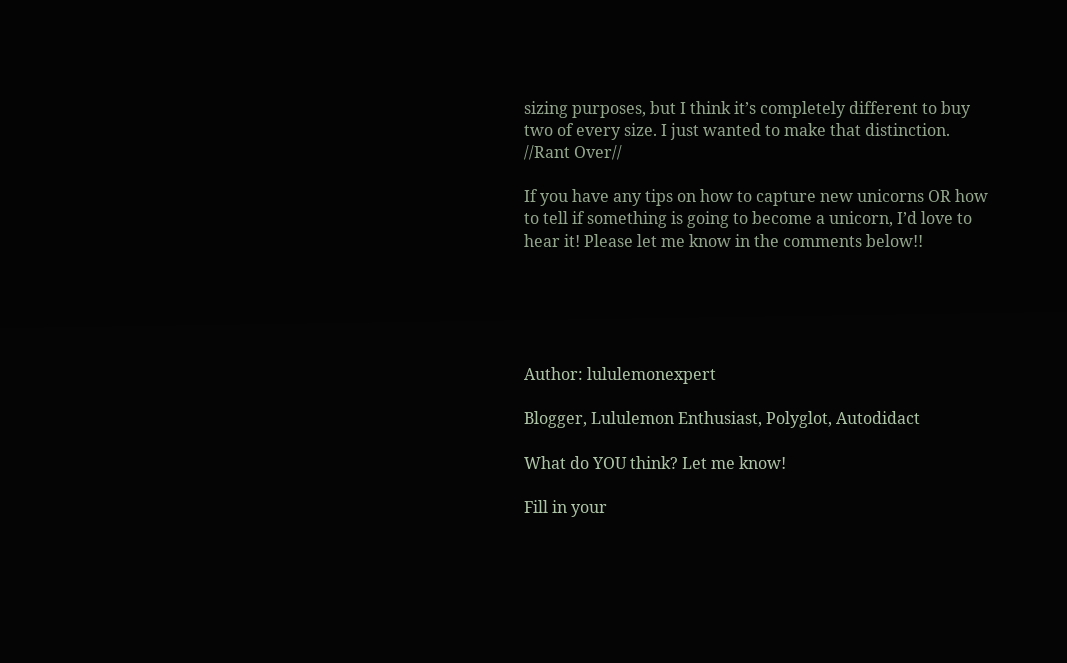sizing purposes, but I think it’s completely different to buy two of every size. I just wanted to make that distinction. //Rant Over//

If you have any tips on how to capture new unicorns OR how to tell if something is going to become a unicorn, I’d love to hear it! Please let me know in the comments below!!





Author: lululemonexpert

Blogger, Lululemon Enthusiast, Polyglot, Autodidact

What do YOU think? Let me know!

Fill in your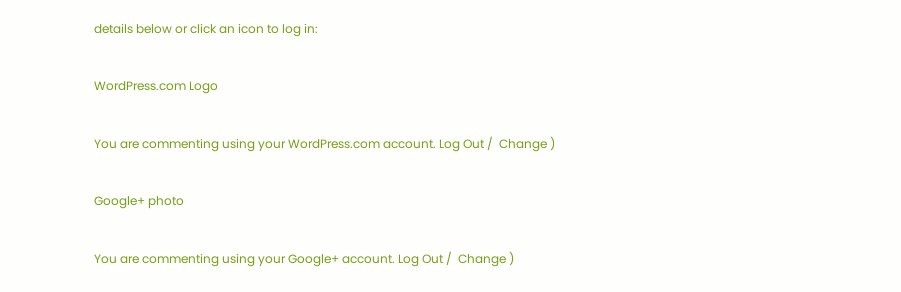details below or click an icon to log in:

WordPress.com Logo

You are commenting using your WordPress.com account. Log Out /  Change )

Google+ photo

You are commenting using your Google+ account. Log Out /  Change )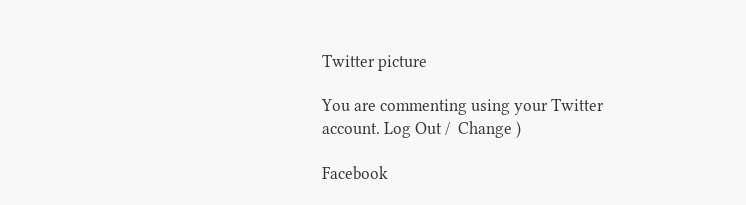Twitter picture

You are commenting using your Twitter account. Log Out /  Change )

Facebook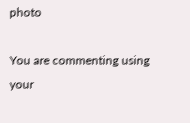photo

You are commenting using your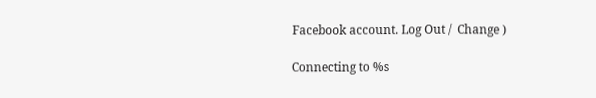Facebook account. Log Out /  Change )

Connecting to %s